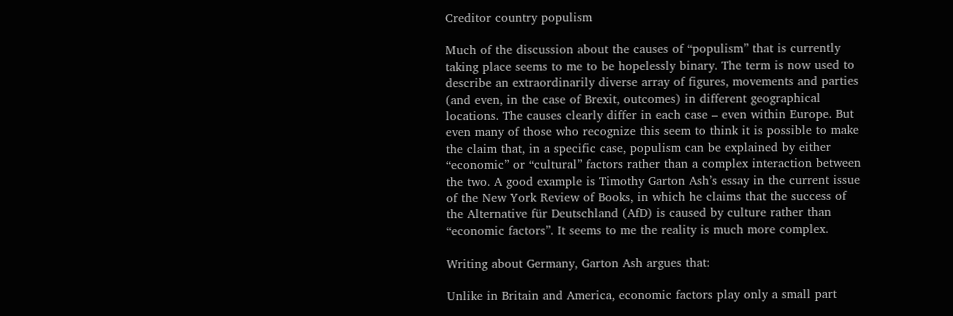Creditor country populism

Much of the discussion about the causes of “populism” that is currently taking place seems to me to be hopelessly binary. The term is now used to describe an extraordinarily diverse array of figures, movements and parties (and even, in the case of Brexit, outcomes) in different geographical locations. The causes clearly differ in each case – even within Europe. But even many of those who recognize this seem to think it is possible to make the claim that, in a specific case, populism can be explained by either “economic” or “cultural” factors rather than a complex interaction between the two. A good example is Timothy Garton Ash’s essay in the current issue of the New York Review of Books, in which he claims that the success of the Alternative für Deutschland (AfD) is caused by culture rather than “economic factors”. It seems to me the reality is much more complex.

Writing about Germany, Garton Ash argues that:

Unlike in Britain and America, economic factors play only a small part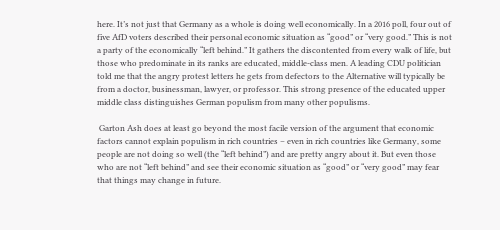here. It’s not just that Germany as a whole is doing well economically. In a 2016 poll, four out of five AfD voters described their personal economic situation as “good” or “very good.” This is not a party of the economically “left behind.” It gathers the discontented from every walk of life, but those who predominate in its ranks are educated, middle-class men. A leading CDU politician told me that the angry protest letters he gets from defectors to the Alternative will typically be from a doctor, businessman, lawyer, or professor. This strong presence of the educated upper middle class distinguishes German populism from many other populisms.

 Garton Ash does at least go beyond the most facile version of the argument that economic factors cannot explain populism in rich countries – even in rich countries like Germany, some people are not doing so well (the “left behind”) and are pretty angry about it. But even those who are not “left behind” and see their economic situation as “good” or “very good” may fear that things may change in future.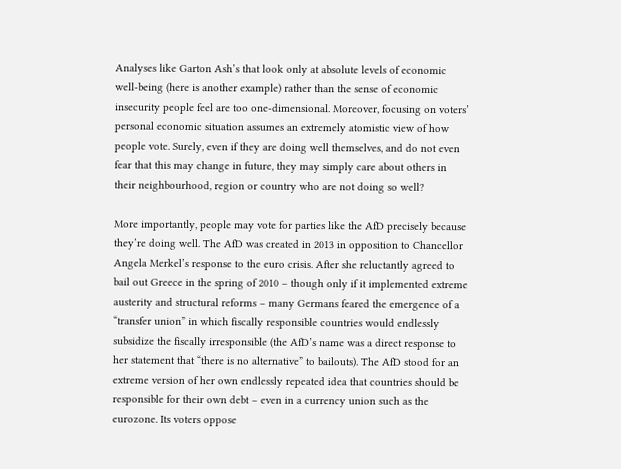Analyses like Garton Ash’s that look only at absolute levels of economic well-being (here is another example) rather than the sense of economic insecurity people feel are too one-dimensional. Moreover, focusing on voters’ personal economic situation assumes an extremely atomistic view of how people vote. Surely, even if they are doing well themselves, and do not even fear that this may change in future, they may simply care about others in their neighbourhood, region or country who are not doing so well?

More importantly, people may vote for parties like the AfD precisely because they’re doing well. The AfD was created in 2013 in opposition to Chancellor Angela Merkel’s response to the euro crisis. After she reluctantly agreed to bail out Greece in the spring of 2010 – though only if it implemented extreme austerity and structural reforms – many Germans feared the emergence of a “transfer union” in which fiscally responsible countries would endlessly subsidize the fiscally irresponsible (the AfD’s name was a direct response to her statement that “there is no alternative” to bailouts). The AfD stood for an extreme version of her own endlessly repeated idea that countries should be responsible for their own debt – even in a currency union such as the eurozone. Its voters oppose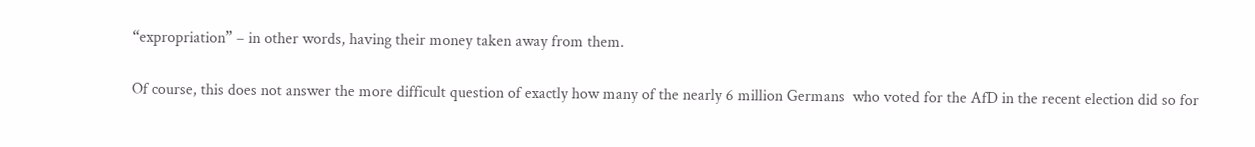“expropriation” – in other words, having their money taken away from them.

Of course, this does not answer the more difficult question of exactly how many of the nearly 6 million Germans  who voted for the AfD in the recent election did so for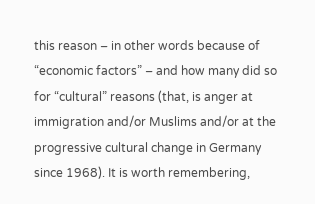this reason – in other words because of “economic factors” – and how many did so for “cultural” reasons (that, is anger at immigration and/or Muslims and/or at the progressive cultural change in Germany since 1968). It is worth remembering,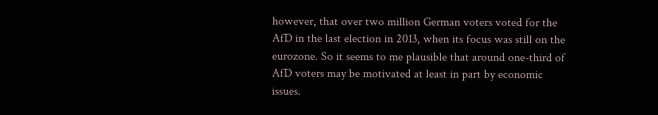however, that over two million German voters voted for the AfD in the last election in 2013, when its focus was still on the eurozone. So it seems to me plausible that around one-third of AfD voters may be motivated at least in part by economic issues.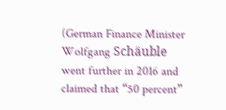(German Finance Minister Wolfgang Schäuble went further in 2016 and claimed that “50 percent”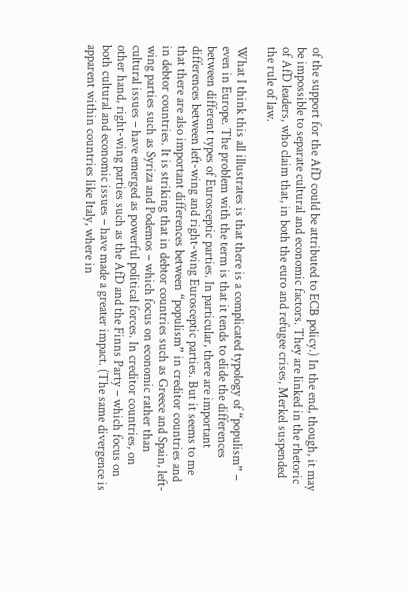of the support for the AfD could be attributed to ECB policy.) In the end, though, it may be impossible to separate cultural and economic factors. They are linked in the rhetoric of AfD leaders, who claim that, in both the euro and refugee crises, Merkel suspended the rule of law.

What I think this all illustrates is that there is a complicated typology of “populism” – even in Europe. The problem with the term is that it tends to elide the differences between different types of Eurosceptic parties. In particular, there are important differences between left-wing and right-wing Eurosceptic parties. But it seems to me that there are also important differences between “populism” in creditor countries and in debtor countries. It is striking that in debtor countries such as Greece and Spain, left-wing parties such as Syriza and Podemos – which focus on economic rather than cultural issues – have emerged as powerful political forces. In creditor countries, on other hand, right-wing parties such as the AfD and the Finns Party – which focus on both cultural and economic issues – have made a greater impact. (The same divergence is apparent within countries like Italy, where in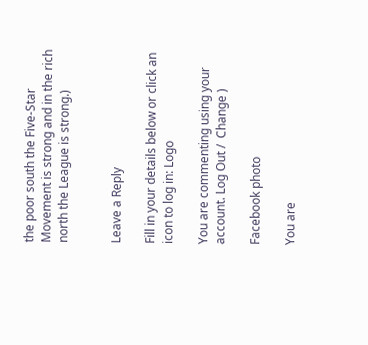the poor south the Five-Star Movement is strong and in the rich north the League is strong.)


Leave a Reply

Fill in your details below or click an icon to log in: Logo

You are commenting using your account. Log Out /  Change )

Facebook photo

You are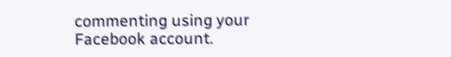commenting using your Facebook account.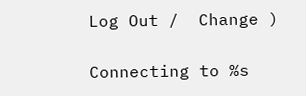Log Out /  Change )

Connecting to %s